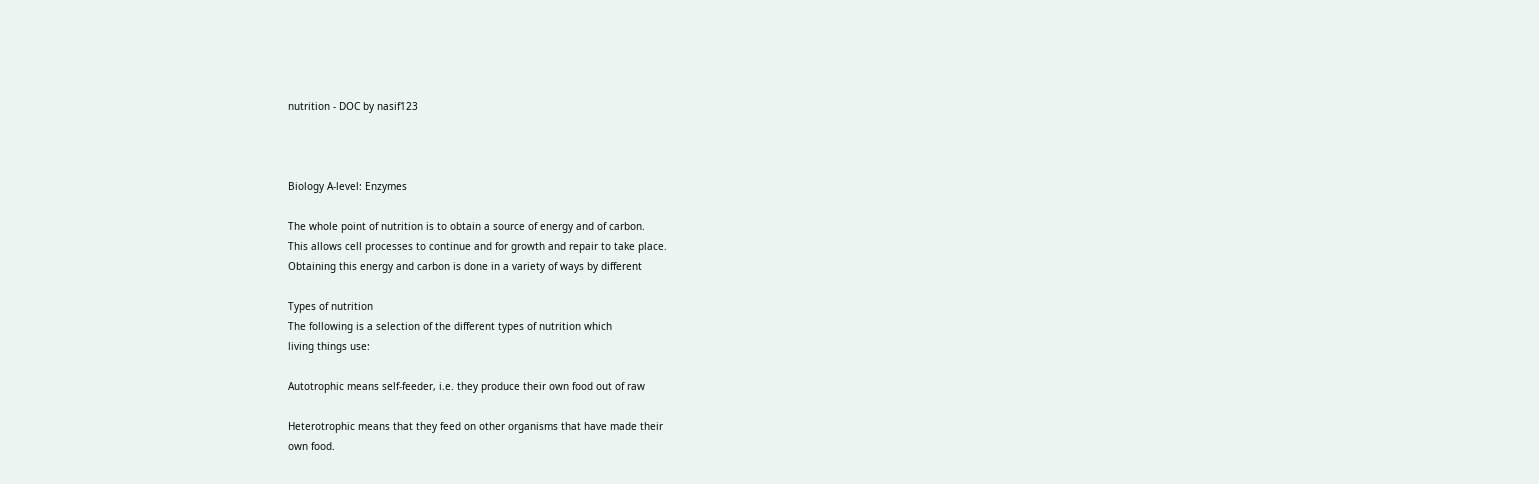nutrition - DOC by nasif123



Biology A-level: Enzymes

The whole point of nutrition is to obtain a source of energy and of carbon.
This allows cell processes to continue and for growth and repair to take place.
Obtaining this energy and carbon is done in a variety of ways by different

Types of nutrition
The following is a selection of the different types of nutrition which
living things use:

Autotrophic means self-feeder, i.e. they produce their own food out of raw

Heterotrophic means that they feed on other organisms that have made their
own food.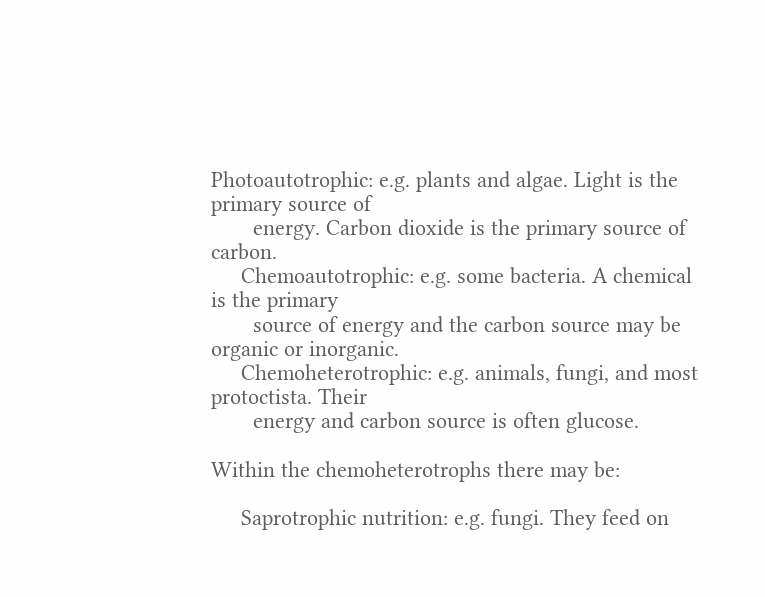Photoautotrophic: e.g. plants and algae. Light is the primary source of
       energy. Carbon dioxide is the primary source of carbon.
     Chemoautotrophic: e.g. some bacteria. A chemical is the primary
       source of energy and the carbon source may be organic or inorganic.
     Chemoheterotrophic: e.g. animals, fungi, and most protoctista. Their
       energy and carbon source is often glucose.

Within the chemoheterotrophs there may be:

     Saprotrophic nutrition: e.g. fungi. They feed on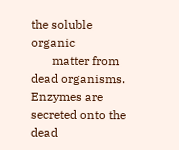the soluble organic
       matter from dead organisms. Enzymes are secreted onto the dead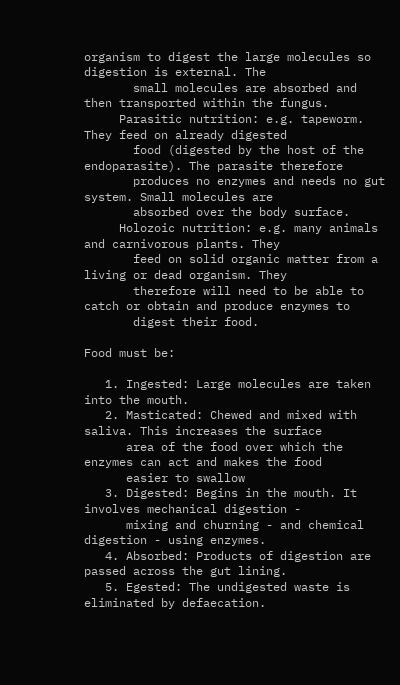organism to digest the large molecules so digestion is external. The
       small molecules are absorbed and then transported within the fungus.
     Parasitic nutrition: e.g. tapeworm. They feed on already digested
       food (digested by the host of the endoparasite). The parasite therefore
       produces no enzymes and needs no gut system. Small molecules are
       absorbed over the body surface.
     Holozoic nutrition: e.g. many animals and carnivorous plants. They
       feed on solid organic matter from a living or dead organism. They
       therefore will need to be able to catch or obtain and produce enzymes to
       digest their food.

Food must be:

   1. Ingested: Large molecules are taken into the mouth.
   2. Masticated: Chewed and mixed with saliva. This increases the surface
      area of the food over which the enzymes can act and makes the food
      easier to swallow
   3. Digested: Begins in the mouth. It involves mechanical digestion -
      mixing and churning - and chemical digestion - using enzymes.
   4. Absorbed: Products of digestion are passed across the gut lining.
   5. Egested: The undigested waste is eliminated by defaecation.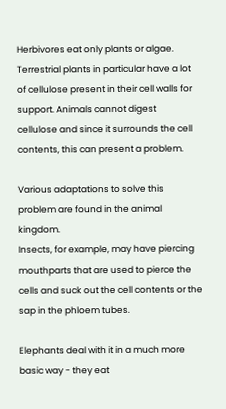Herbivores eat only plants or algae. Terrestrial plants in particular have a lot
of cellulose present in their cell walls for support. Animals cannot digest
cellulose and since it surrounds the cell contents, this can present a problem.

Various adaptations to solve this problem are found in the animal kingdom.
Insects, for example, may have piercing mouthparts that are used to pierce the
cells and suck out the cell contents or the sap in the phloem tubes.

Elephants deal with it in a much more basic way - they eat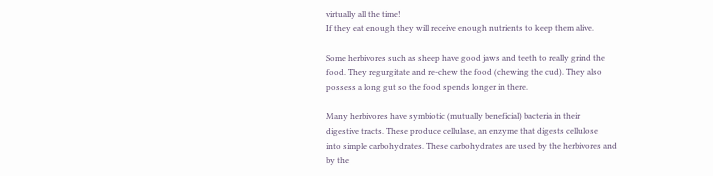virtually all the time!
If they eat enough they will receive enough nutrients to keep them alive.

Some herbivores such as sheep have good jaws and teeth to really grind the
food. They regurgitate and re-chew the food (chewing the cud). They also
possess a long gut so the food spends longer in there.

Many herbivores have symbiotic (mutually beneficial) bacteria in their
digestive tracts. These produce cellulase, an enzyme that digests cellulose
into simple carbohydrates. These carbohydrates are used by the herbivores and
by the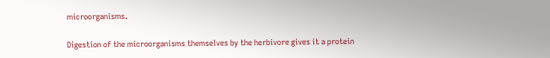microorganisms.

Digestion of the microorganisms themselves by the herbivore gives it a protein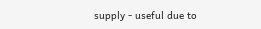supply - useful due to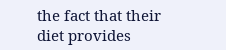the fact that their diet provides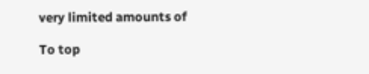very limited amounts of

To top